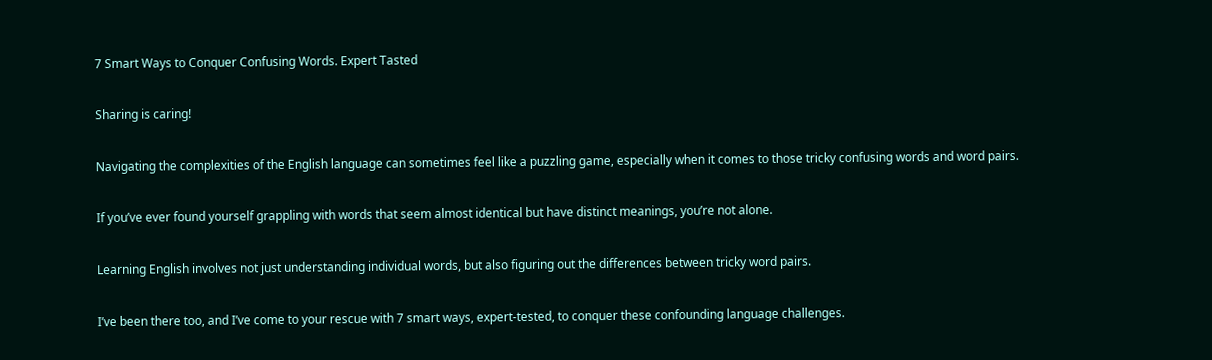7 Smart Ways to Conquer Confusing Words. Expert Tasted

Sharing is caring!

Navigating the complexities of the English language can sometimes feel like a puzzling game, especially when it comes to those tricky confusing words and word pairs.

If you’ve ever found yourself grappling with words that seem almost identical but have distinct meanings, you’re not alone.

Learning English involves not just understanding individual words, but also figuring out the differences between tricky word pairs.

I’ve been there too, and I’ve come to your rescue with 7 smart ways, expert-tested, to conquer these confounding language challenges.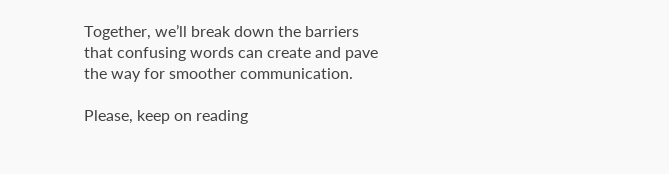Together, we’ll break down the barriers that confusing words can create and pave the way for smoother communication.

Please, keep on reading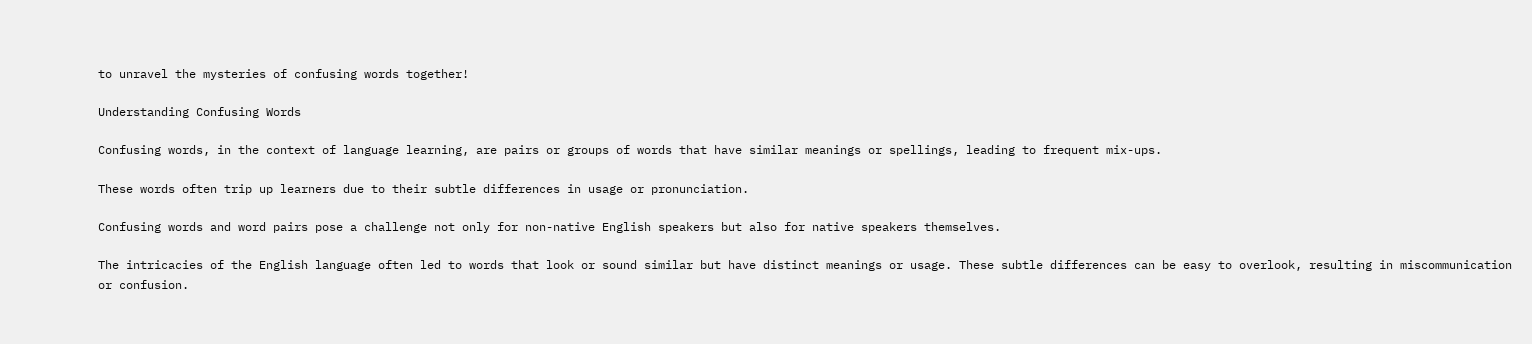to unravel the mysteries of confusing words together!

Understanding Confusing Words

Confusing words, in the context of language learning, are pairs or groups of words that have similar meanings or spellings, leading to frequent mix-ups.

These words often trip up learners due to their subtle differences in usage or pronunciation.

Confusing words and word pairs pose a challenge not only for non-native English speakers but also for native speakers themselves.

The intricacies of the English language often led to words that look or sound similar but have distinct meanings or usage. These subtle differences can be easy to overlook, resulting in miscommunication or confusion.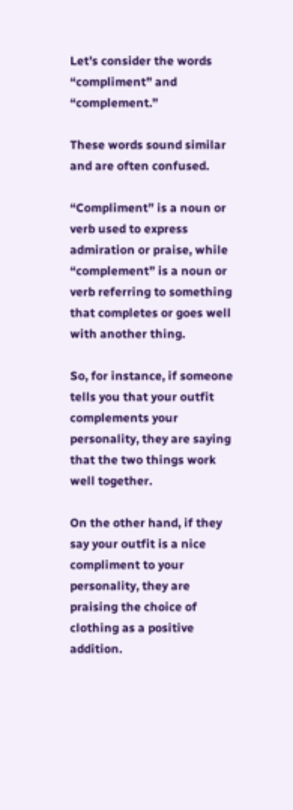Let’s consider the words “compliment” and “complement.”

These words sound similar and are often confused.

“Compliment” is a noun or verb used to express admiration or praise, while “complement” is a noun or verb referring to something that completes or goes well with another thing.

So, for instance, if someone tells you that your outfit complements your personality, they are saying that the two things work well together.

On the other hand, if they say your outfit is a nice compliment to your personality, they are praising the choice of clothing as a positive addition.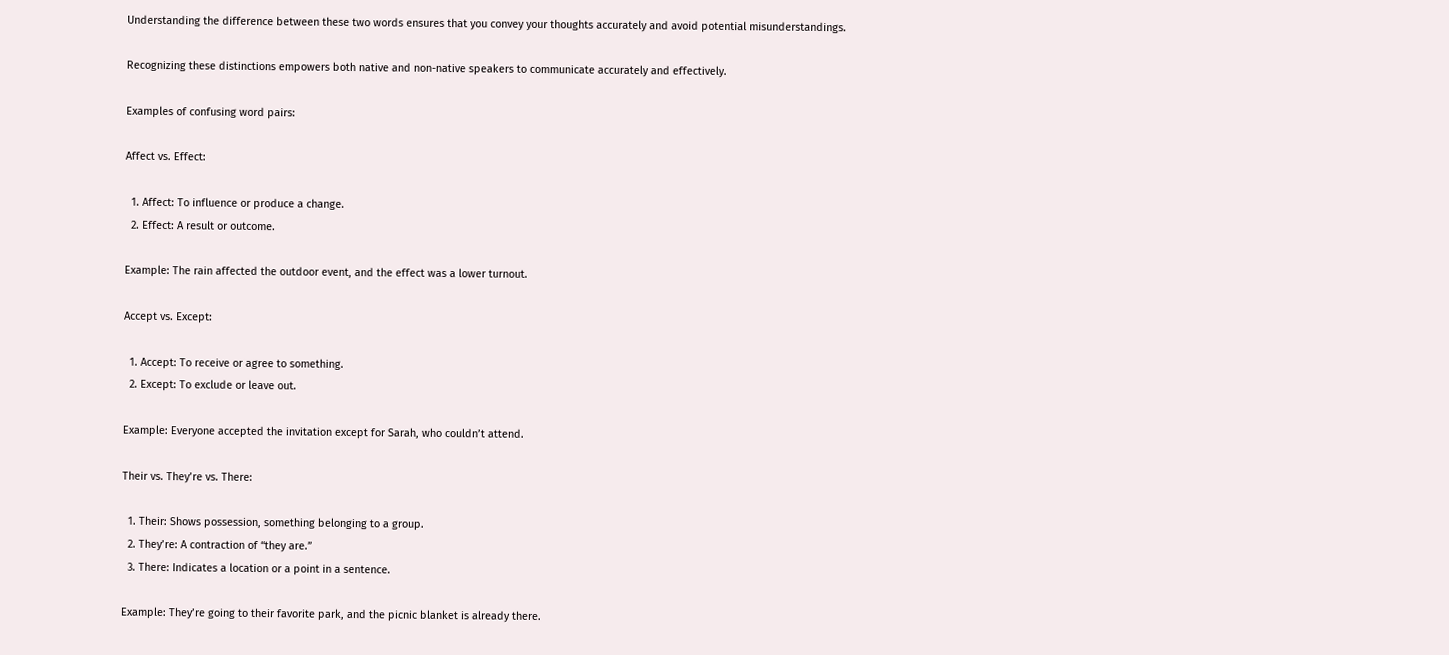Understanding the difference between these two words ensures that you convey your thoughts accurately and avoid potential misunderstandings.

Recognizing these distinctions empowers both native and non-native speakers to communicate accurately and effectively.

Examples of confusing word pairs:

Affect vs. Effect:

  1. Affect: To influence or produce a change.
  2. Effect: A result or outcome.

Example: The rain affected the outdoor event, and the effect was a lower turnout.

Accept vs. Except:

  1. Accept: To receive or agree to something.
  2. Except: To exclude or leave out.

Example: Everyone accepted the invitation except for Sarah, who couldn’t attend.

Their vs. They’re vs. There:

  1. Their: Shows possession, something belonging to a group.
  2. They’re: A contraction of “they are.”
  3. There: Indicates a location or a point in a sentence.

Example: They’re going to their favorite park, and the picnic blanket is already there.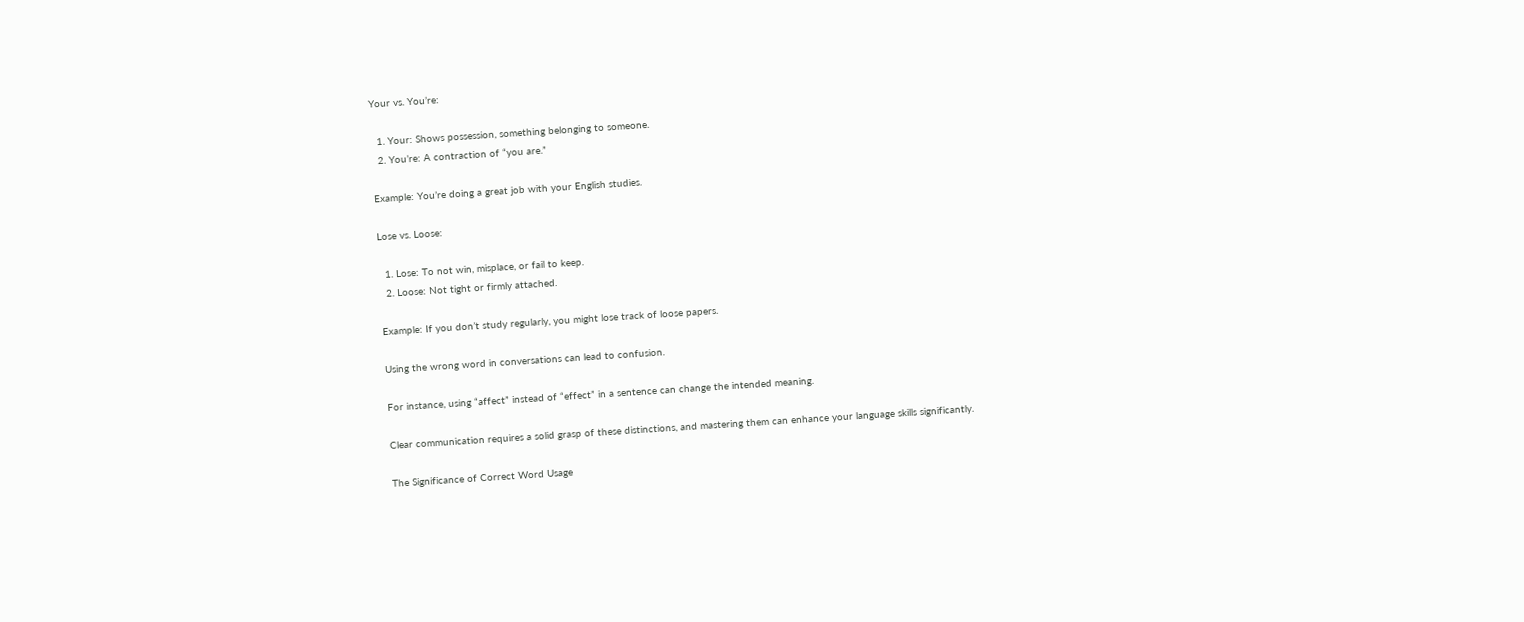Your vs. You’re:

  1. Your: Shows possession, something belonging to someone.
  2. You’re: A contraction of “you are.”

Example: You’re doing a great job with your English studies.

Lose vs. Loose:

  1. Lose: To not win, misplace, or fail to keep.
  2. Loose: Not tight or firmly attached.

Example: If you don’t study regularly, you might lose track of loose papers.

Using the wrong word in conversations can lead to confusion.

For instance, using “affect” instead of “effect” in a sentence can change the intended meaning.

Clear communication requires a solid grasp of these distinctions, and mastering them can enhance your language skills significantly.

The Significance of Correct Word Usage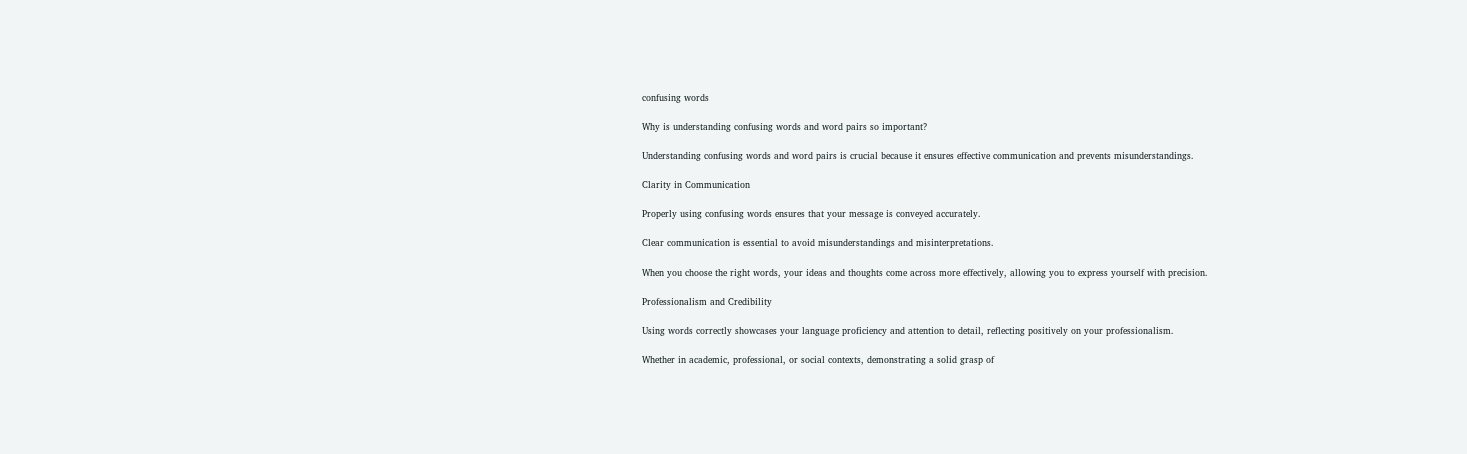confusing words

Why is understanding confusing words and word pairs so important?

Understanding confusing words and word pairs is crucial because it ensures effective communication and prevents misunderstandings.

Clarity in Communication

Properly using confusing words ensures that your message is conveyed accurately.

Clear communication is essential to avoid misunderstandings and misinterpretations.

When you choose the right words, your ideas and thoughts come across more effectively, allowing you to express yourself with precision.

Professionalism and Credibility

Using words correctly showcases your language proficiency and attention to detail, reflecting positively on your professionalism.

Whether in academic, professional, or social contexts, demonstrating a solid grasp of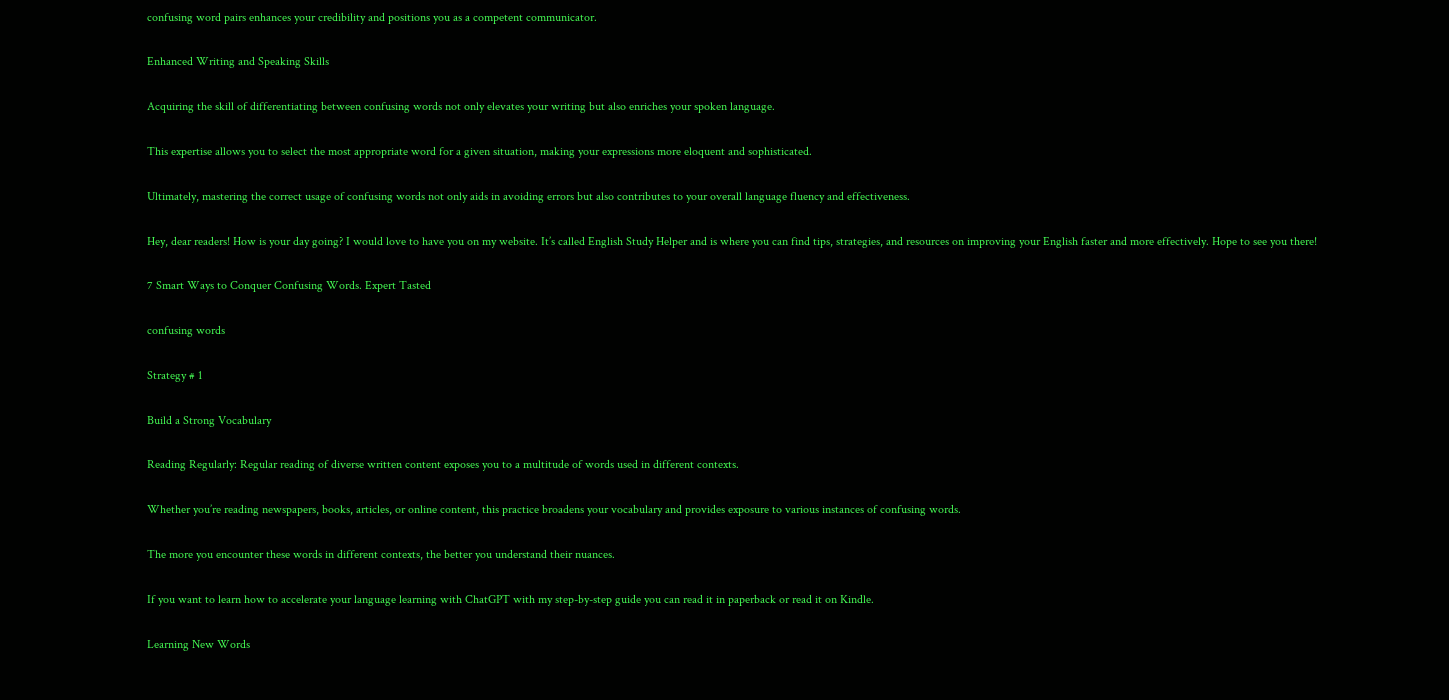confusing word pairs enhances your credibility and positions you as a competent communicator.

Enhanced Writing and Speaking Skills

Acquiring the skill of differentiating between confusing words not only elevates your writing but also enriches your spoken language.

This expertise allows you to select the most appropriate word for a given situation, making your expressions more eloquent and sophisticated.

Ultimately, mastering the correct usage of confusing words not only aids in avoiding errors but also contributes to your overall language fluency and effectiveness.

Hey, dear readers! How is your day going? I would love to have you on my website. It’s called English Study Helper and is where you can find tips, strategies, and resources on improving your English faster and more effectively. Hope to see you there!

7 Smart Ways to Conquer Confusing Words. Expert Tasted

confusing words

Strategy # 1

Build a Strong Vocabulary

Reading Regularly: Regular reading of diverse written content exposes you to a multitude of words used in different contexts.

Whether you’re reading newspapers, books, articles, or online content, this practice broadens your vocabulary and provides exposure to various instances of confusing words.

The more you encounter these words in different contexts, the better you understand their nuances.

If you want to learn how to accelerate your language learning with ChatGPT with my step-by-step guide you can read it in paperback or read it on Kindle.

Learning New Words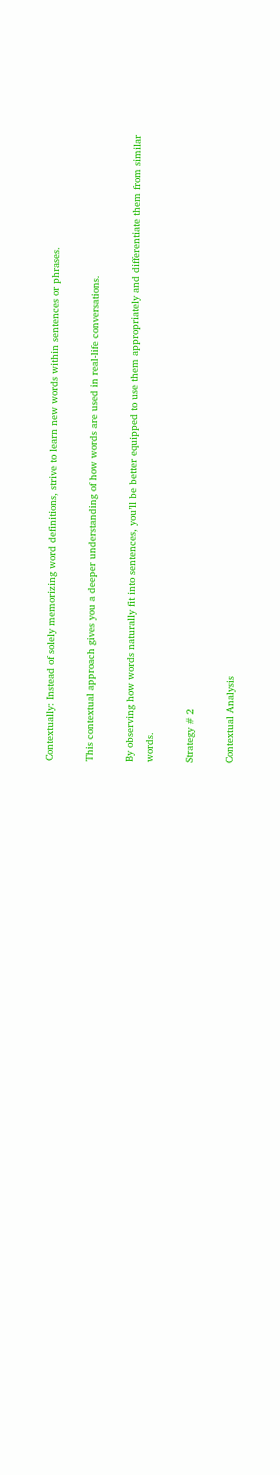Contextually: Instead of solely memorizing word definitions, strive to learn new words within sentences or phrases.

This contextual approach gives you a deeper understanding of how words are used in real-life conversations.

By observing how words naturally fit into sentences, you’ll be better equipped to use them appropriately and differentiate them from similar words.

Strategy # 2

Contextual Analysis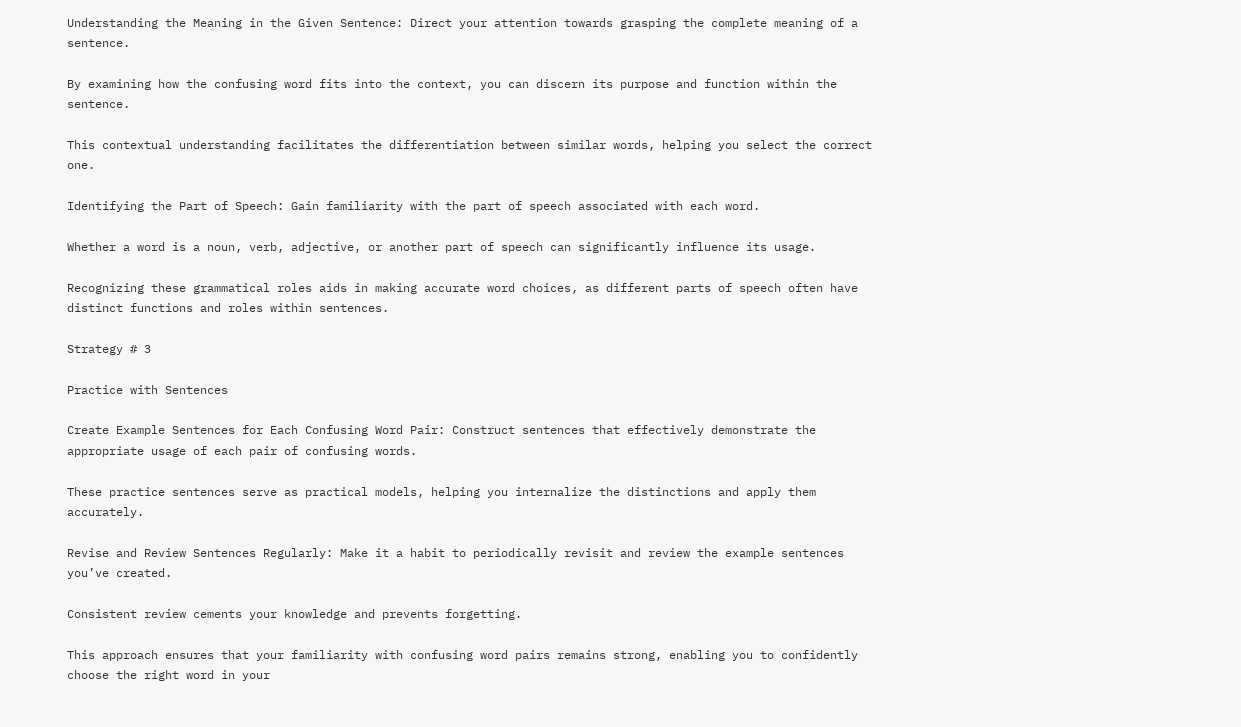Understanding the Meaning in the Given Sentence: Direct your attention towards grasping the complete meaning of a sentence.

By examining how the confusing word fits into the context, you can discern its purpose and function within the sentence.

This contextual understanding facilitates the differentiation between similar words, helping you select the correct one.

Identifying the Part of Speech: Gain familiarity with the part of speech associated with each word.

Whether a word is a noun, verb, adjective, or another part of speech can significantly influence its usage.

Recognizing these grammatical roles aids in making accurate word choices, as different parts of speech often have distinct functions and roles within sentences.

Strategy # 3

Practice with Sentences

Create Example Sentences for Each Confusing Word Pair: Construct sentences that effectively demonstrate the appropriate usage of each pair of confusing words.

These practice sentences serve as practical models, helping you internalize the distinctions and apply them accurately.

Revise and Review Sentences Regularly: Make it a habit to periodically revisit and review the example sentences you’ve created.

Consistent review cements your knowledge and prevents forgetting.

This approach ensures that your familiarity with confusing word pairs remains strong, enabling you to confidently choose the right word in your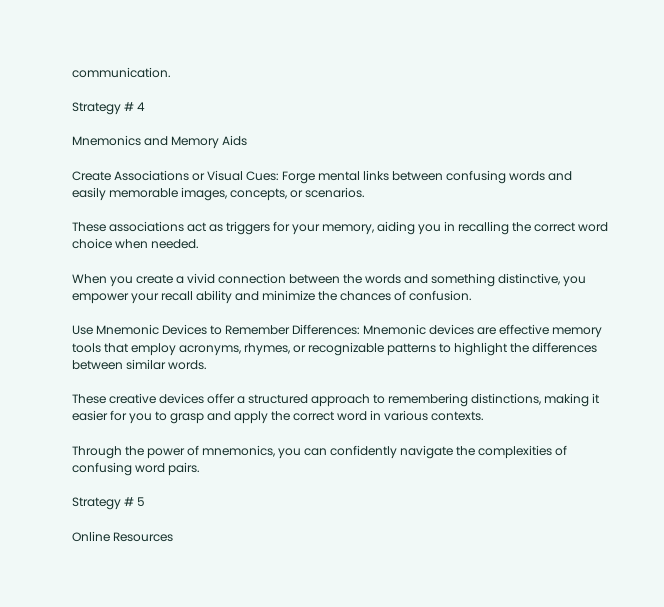communication.

Strategy # 4

Mnemonics and Memory Aids

Create Associations or Visual Cues: Forge mental links between confusing words and easily memorable images, concepts, or scenarios.

These associations act as triggers for your memory, aiding you in recalling the correct word choice when needed.

When you create a vivid connection between the words and something distinctive, you empower your recall ability and minimize the chances of confusion.

Use Mnemonic Devices to Remember Differences: Mnemonic devices are effective memory tools that employ acronyms, rhymes, or recognizable patterns to highlight the differences between similar words.

These creative devices offer a structured approach to remembering distinctions, making it easier for you to grasp and apply the correct word in various contexts.

Through the power of mnemonics, you can confidently navigate the complexities of confusing word pairs.

Strategy # 5

Online Resources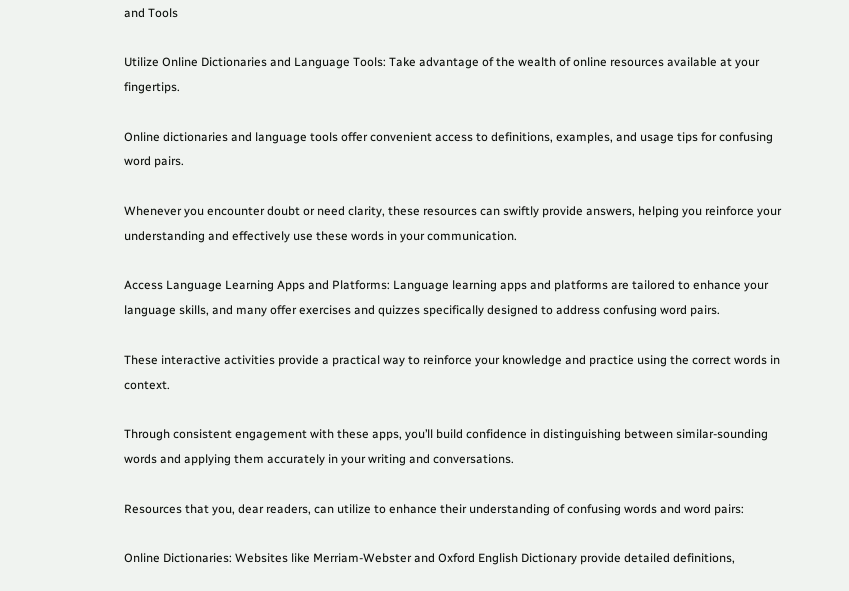and Tools

Utilize Online Dictionaries and Language Tools: Take advantage of the wealth of online resources available at your fingertips.

Online dictionaries and language tools offer convenient access to definitions, examples, and usage tips for confusing word pairs.

Whenever you encounter doubt or need clarity, these resources can swiftly provide answers, helping you reinforce your understanding and effectively use these words in your communication.

Access Language Learning Apps and Platforms: Language learning apps and platforms are tailored to enhance your language skills, and many offer exercises and quizzes specifically designed to address confusing word pairs.

These interactive activities provide a practical way to reinforce your knowledge and practice using the correct words in context.

Through consistent engagement with these apps, you’ll build confidence in distinguishing between similar-sounding words and applying them accurately in your writing and conversations.

Resources that you, dear readers, can utilize to enhance their understanding of confusing words and word pairs:

Online Dictionaries: Websites like Merriam-Webster and Oxford English Dictionary provide detailed definitions,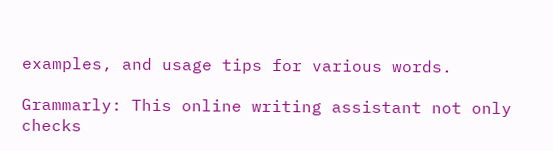examples, and usage tips for various words.

Grammarly: This online writing assistant not only checks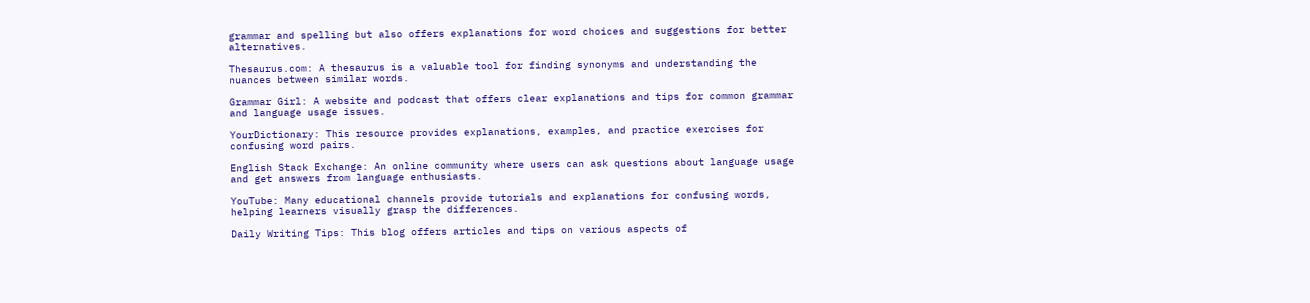grammar and spelling but also offers explanations for word choices and suggestions for better alternatives.

Thesaurus.com: A thesaurus is a valuable tool for finding synonyms and understanding the nuances between similar words.

Grammar Girl: A website and podcast that offers clear explanations and tips for common grammar and language usage issues.

YourDictionary: This resource provides explanations, examples, and practice exercises for confusing word pairs.

English Stack Exchange: An online community where users can ask questions about language usage and get answers from language enthusiasts.

YouTube: Many educational channels provide tutorials and explanations for confusing words, helping learners visually grasp the differences.

Daily Writing Tips: This blog offers articles and tips on various aspects of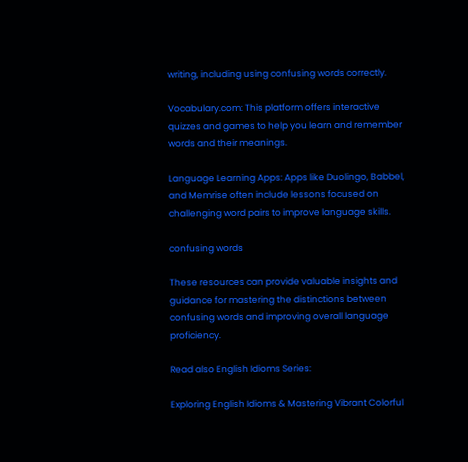writing, including using confusing words correctly.

Vocabulary.com: This platform offers interactive quizzes and games to help you learn and remember words and their meanings.

Language Learning Apps: Apps like Duolingo, Babbel, and Memrise often include lessons focused on challenging word pairs to improve language skills.

confusing words

These resources can provide valuable insights and guidance for mastering the distinctions between confusing words and improving overall language proficiency.

Read also English Idioms Series:

Exploring English Idioms & Mastering Vibrant Colorful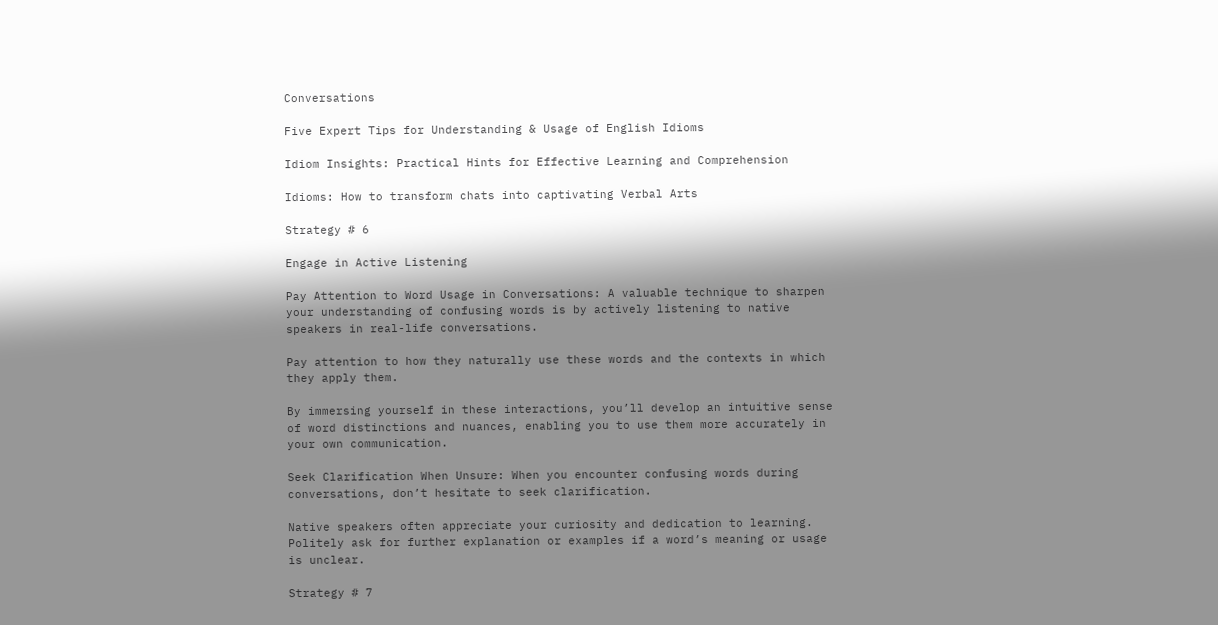Conversations

Five Expert Tips for Understanding & Usage of English Idioms

Idiom Insights: Practical Hints for Effective Learning and Comprehension

Idioms: How to transform chats into captivating Verbal Arts

Strategy # 6

Engage in Active Listening

Pay Attention to Word Usage in Conversations: A valuable technique to sharpen your understanding of confusing words is by actively listening to native speakers in real-life conversations.

Pay attention to how they naturally use these words and the contexts in which they apply them.

By immersing yourself in these interactions, you’ll develop an intuitive sense of word distinctions and nuances, enabling you to use them more accurately in your own communication.

Seek Clarification When Unsure: When you encounter confusing words during conversations, don’t hesitate to seek clarification.

Native speakers often appreciate your curiosity and dedication to learning. Politely ask for further explanation or examples if a word’s meaning or usage is unclear.

Strategy # 7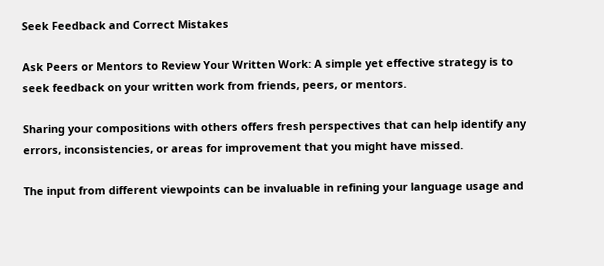Seek Feedback and Correct Mistakes

Ask Peers or Mentors to Review Your Written Work: A simple yet effective strategy is to seek feedback on your written work from friends, peers, or mentors.

Sharing your compositions with others offers fresh perspectives that can help identify any errors, inconsistencies, or areas for improvement that you might have missed.

The input from different viewpoints can be invaluable in refining your language usage and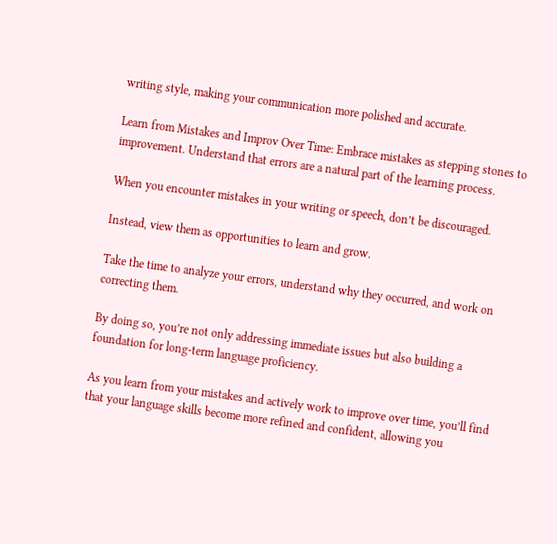writing style, making your communication more polished and accurate.

Learn from Mistakes and Improv Over Time: Embrace mistakes as stepping stones to improvement. Understand that errors are a natural part of the learning process.

When you encounter mistakes in your writing or speech, don’t be discouraged.

Instead, view them as opportunities to learn and grow.

Take the time to analyze your errors, understand why they occurred, and work on correcting them.

By doing so, you’re not only addressing immediate issues but also building a foundation for long-term language proficiency.

As you learn from your mistakes and actively work to improve over time, you’ll find that your language skills become more refined and confident, allowing you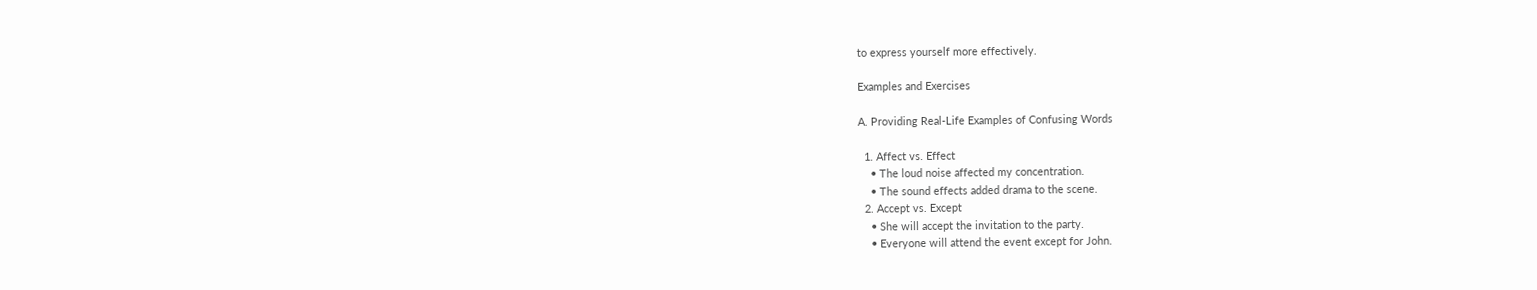to express yourself more effectively.

Examples and Exercises

A. Providing Real-Life Examples of Confusing Words

  1. Affect vs. Effect
    • The loud noise affected my concentration.
    • The sound effects added drama to the scene.
  2. Accept vs. Except
    • She will accept the invitation to the party.
    • Everyone will attend the event except for John.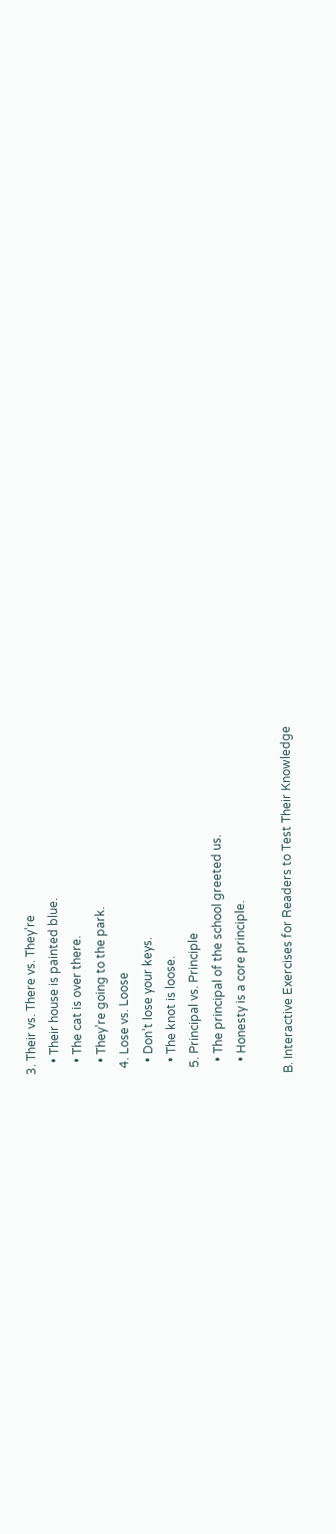3. Their vs. There vs. They’re
    • Their house is painted blue.
    • The cat is over there.
    • They’re going to the park.
  4. Lose vs. Loose
    • Don’t lose your keys.
    • The knot is loose.
  5. Principal vs. Principle
    • The principal of the school greeted us.
    • Honesty is a core principle.

B. Interactive Exercises for Readers to Test Their Knowledge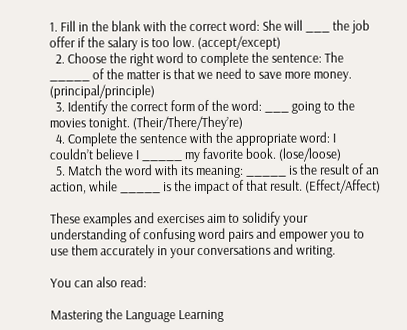1. Fill in the blank with the correct word: She will ___ the job offer if the salary is too low. (accept/except)
  2. Choose the right word to complete the sentence: The _____ of the matter is that we need to save more money. (principal/principle)
  3. Identify the correct form of the word: ___ going to the movies tonight. (Their/There/They’re)
  4. Complete the sentence with the appropriate word: I couldn’t believe I _____ my favorite book. (lose/loose)
  5. Match the word with its meaning: _____ is the result of an action, while _____ is the impact of that result. (Effect/Affect)

These examples and exercises aim to solidify your understanding of confusing word pairs and empower you to use them accurately in your conversations and writing.

You can also read:

Mastering the Language Learning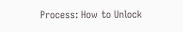Process: How to Unlock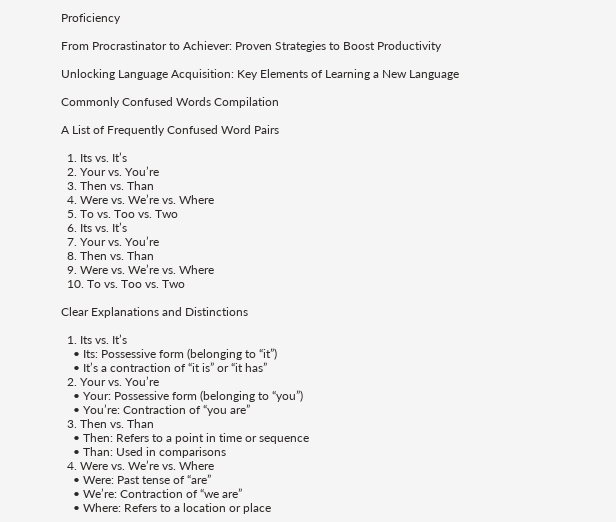Proficiency

From Procrastinator to Achiever: Proven Strategies to Boost Productivity

Unlocking Language Acquisition: Key Elements of Learning a New Language

Commonly Confused Words Compilation

A List of Frequently Confused Word Pairs

  1. Its vs. It’s
  2. Your vs. You’re
  3. Then vs. Than
  4. Were vs. We’re vs. Where
  5. To vs. Too vs. Two
  6. Its vs. It’s
  7. Your vs. You’re
  8. Then vs. Than
  9. Were vs. We’re vs. Where
  10. To vs. Too vs. Two

Clear Explanations and Distinctions

  1. Its vs. It’s
    • Its: Possessive form (belonging to “it”)
    • It’s a contraction of “it is” or “it has”
  2. Your vs. You’re
    • Your: Possessive form (belonging to “you”)
    • You’re: Contraction of “you are”
  3. Then vs. Than
    • Then: Refers to a point in time or sequence
    • Than: Used in comparisons
  4. Were vs. We’re vs. Where
    • Were: Past tense of “are”
    • We’re: Contraction of “we are”
    • Where: Refers to a location or place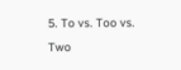5. To vs. Too vs. Two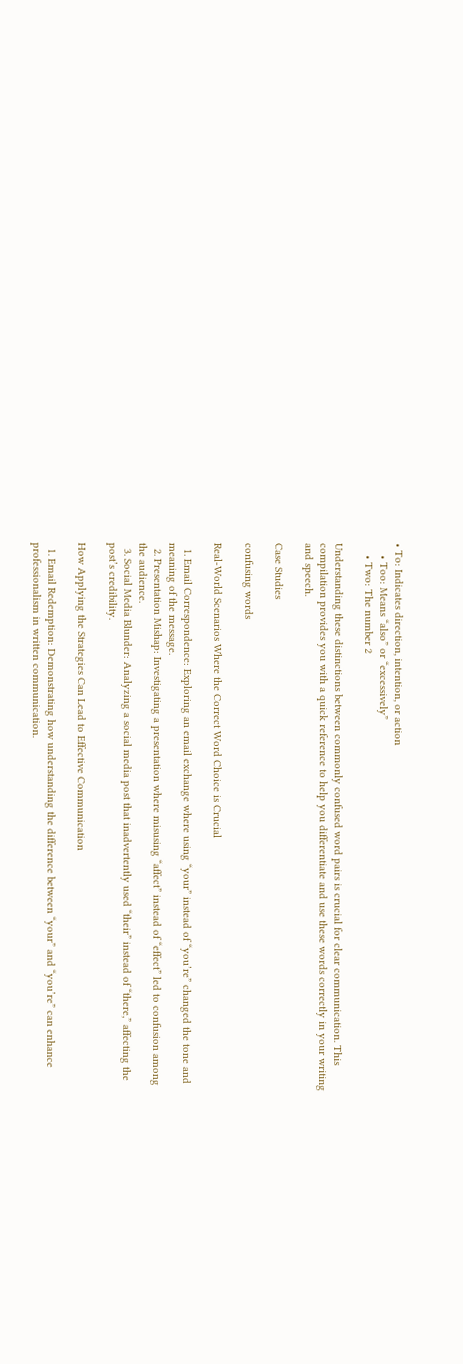• To: Indicates direction, intention, or action
    • Too: Means “also” or “excessively”
    • Two: The number 2

Understanding these distinctions between commonly confused word pairs is crucial for clear communication. This compilation provides you with a quick reference to help you differentiate and use these words correctly in your writing and speech.

Case Studies

confusing words

Real-World Scenarios Where the Correct Word Choice is Crucial

  1. Email Correspondence: Exploring an email exchange where using “your” instead of “you’re” changed the tone and meaning of the message.
  2. Presentation Mishap: Investigating a presentation where misusing “affect” instead of “effect” led to confusion among the audience.
  3. Social Media Blunder: Analyzing a social media post that inadvertently used “their” instead of “there,” affecting the post’s credibility.

How Applying the Strategies Can Lead to Effective Communication

  1. Email Redemption: Demonstrating how understanding the difference between “your” and “you’re” can enhance professionalism in written communication.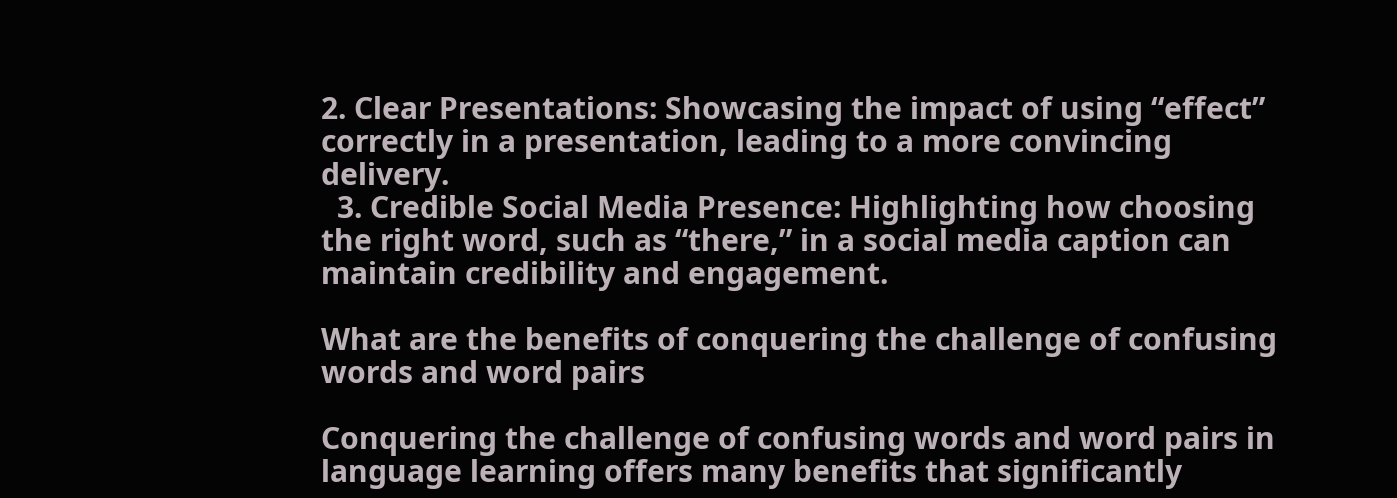2. Clear Presentations: Showcasing the impact of using “effect” correctly in a presentation, leading to a more convincing delivery.
  3. Credible Social Media Presence: Highlighting how choosing the right word, such as “there,” in a social media caption can maintain credibility and engagement.

What are the benefits of conquering the challenge of confusing words and word pairs

Conquering the challenge of confusing words and word pairs in language learning offers many benefits that significantly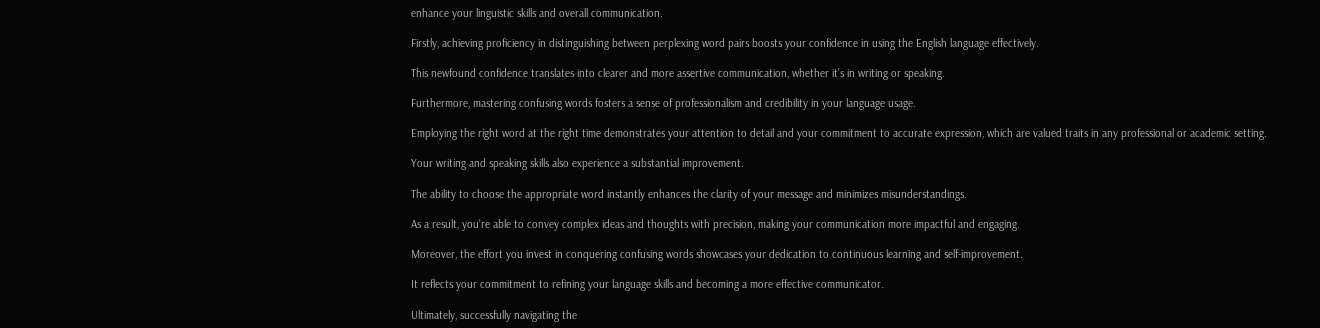enhance your linguistic skills and overall communication.

Firstly, achieving proficiency in distinguishing between perplexing word pairs boosts your confidence in using the English language effectively.

This newfound confidence translates into clearer and more assertive communication, whether it’s in writing or speaking.

Furthermore, mastering confusing words fosters a sense of professionalism and credibility in your language usage.

Employing the right word at the right time demonstrates your attention to detail and your commitment to accurate expression, which are valued traits in any professional or academic setting.

Your writing and speaking skills also experience a substantial improvement.

The ability to choose the appropriate word instantly enhances the clarity of your message and minimizes misunderstandings.

As a result, you’re able to convey complex ideas and thoughts with precision, making your communication more impactful and engaging.

Moreover, the effort you invest in conquering confusing words showcases your dedication to continuous learning and self-improvement.

It reflects your commitment to refining your language skills and becoming a more effective communicator.

Ultimately, successfully navigating the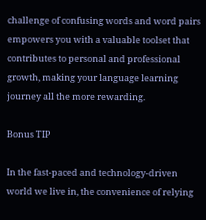challenge of confusing words and word pairs empowers you with a valuable toolset that contributes to personal and professional growth, making your language learning journey all the more rewarding.

Bonus TIP

In the fast-paced and technology-driven world we live in, the convenience of relying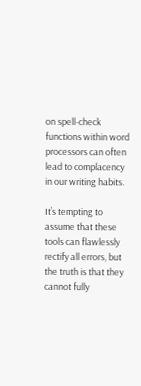on spell-check functions within word processors can often lead to complacency in our writing habits.

It’s tempting to assume that these tools can flawlessly rectify all errors, but the truth is that they cannot fully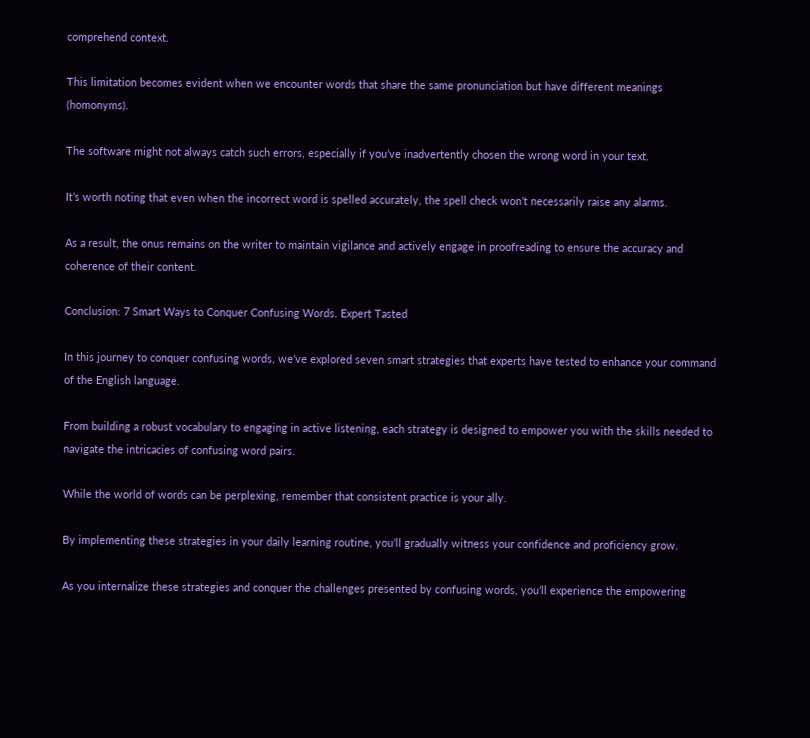comprehend context.

This limitation becomes evident when we encounter words that share the same pronunciation but have different meanings (homonyms).

The software might not always catch such errors, especially if you’ve inadvertently chosen the wrong word in your text.

It’s worth noting that even when the incorrect word is spelled accurately, the spell check won’t necessarily raise any alarms.

As a result, the onus remains on the writer to maintain vigilance and actively engage in proofreading to ensure the accuracy and coherence of their content.

Conclusion: 7 Smart Ways to Conquer Confusing Words. Expert Tasted

In this journey to conquer confusing words, we’ve explored seven smart strategies that experts have tested to enhance your command of the English language.

From building a robust vocabulary to engaging in active listening, each strategy is designed to empower you with the skills needed to navigate the intricacies of confusing word pairs.

While the world of words can be perplexing, remember that consistent practice is your ally.

By implementing these strategies in your daily learning routine, you’ll gradually witness your confidence and proficiency grow.

As you internalize these strategies and conquer the challenges presented by confusing words, you’ll experience the empowering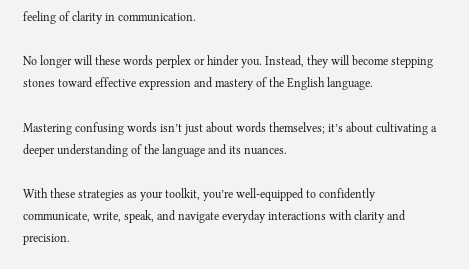feeling of clarity in communication.

No longer will these words perplex or hinder you. Instead, they will become stepping stones toward effective expression and mastery of the English language.

Mastering confusing words isn’t just about words themselves; it’s about cultivating a deeper understanding of the language and its nuances.

With these strategies as your toolkit, you’re well-equipped to confidently communicate, write, speak, and navigate everyday interactions with clarity and precision.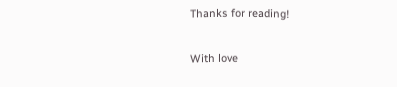Thanks for reading!

With love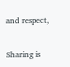and respect,


Sharing is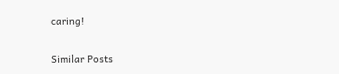caring!

Similar Posts